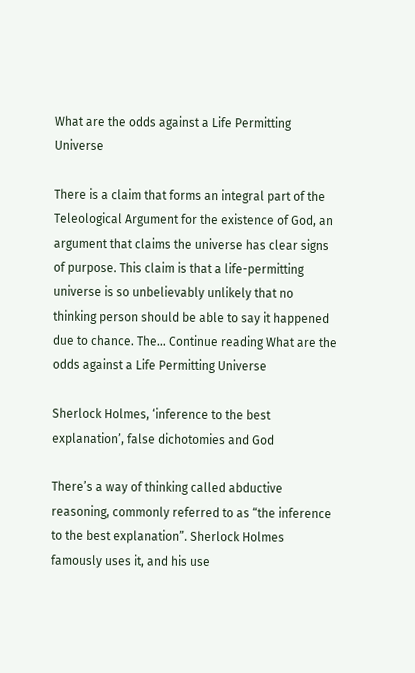What are the odds against a Life Permitting Universe

There is a claim that forms an integral part of the Teleological Argument for the existence of God, an argument that claims the universe has clear signs of purpose. This claim is that a life-permitting universe is so unbelievably unlikely that no thinking person should be able to say it happened due to chance. The… Continue reading What are the odds against a Life Permitting Universe

Sherlock Holmes, ‘inference to the best explanation’, false dichotomies and God

There’s a way of thinking called abductive reasoning, commonly referred to as “the inference to the best explanation”. Sherlock Holmes famously uses it, and his use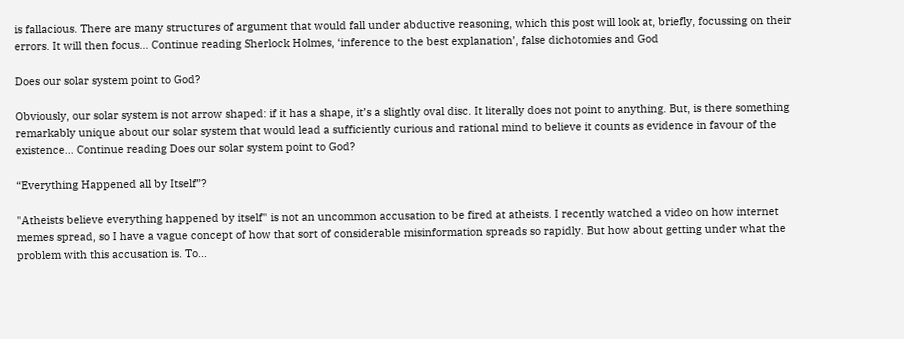is fallacious. There are many structures of argument that would fall under abductive reasoning, which this post will look at, briefly, focussing on their errors. It will then focus… Continue reading Sherlock Holmes, ‘inference to the best explanation’, false dichotomies and God

Does our solar system point to God?

Obviously, our solar system is not arrow shaped: if it has a shape, it’s a slightly oval disc. It literally does not point to anything. But, is there something remarkably unique about our solar system that would lead a sufficiently curious and rational mind to believe it counts as evidence in favour of the existence… Continue reading Does our solar system point to God?

“Everything Happened all by Itself”?

"Atheists believe everything happened by itself" is not an uncommon accusation to be fired at atheists. I recently watched a video on how internet memes spread, so I have a vague concept of how that sort of considerable misinformation spreads so rapidly. But how about getting under what the problem with this accusation is. To…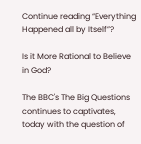Continue reading “Everything Happened all by Itself”?

Is it More Rational to Believe in God?

The BBC's The Big Questions continues to captivates, today with the question of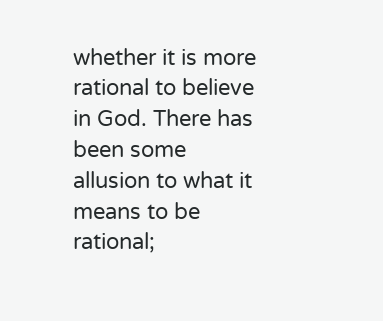whether it is more rational to believe in God. There has been some allusion to what it means to be rational;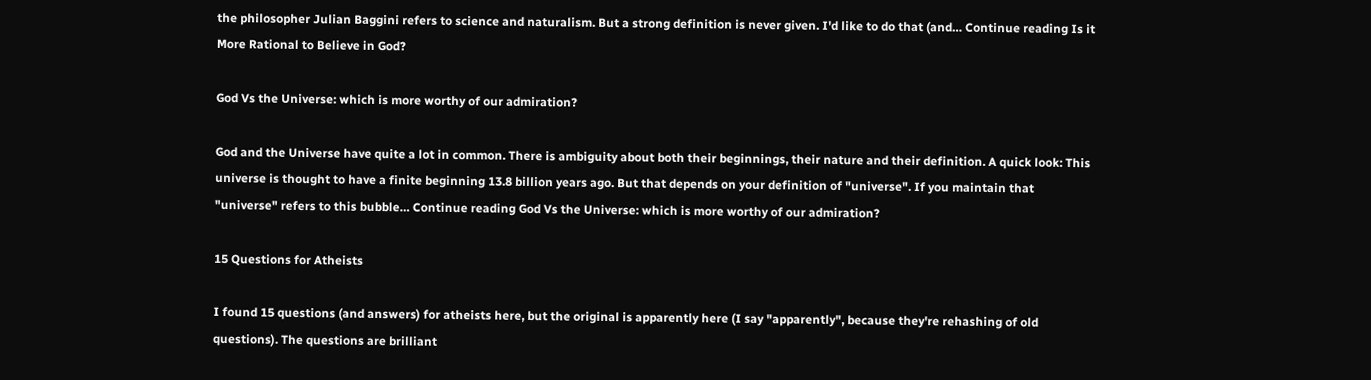the philosopher Julian Baggini refers to science and naturalism. But a strong definition is never given. I'd like to do that (and… Continue reading Is it More Rational to Believe in God?

God Vs the Universe: which is more worthy of our admiration?

God and the Universe have quite a lot in common. There is ambiguity about both their beginnings, their nature and their definition. A quick look: This universe is thought to have a finite beginning 13.8 billion years ago. But that depends on your definition of "universe". If you maintain that "universe" refers to this bubble… Continue reading God Vs the Universe: which is more worthy of our admiration?

15 Questions for Atheists

I found 15 questions (and answers) for atheists here, but the original is apparently here (I say "apparently", because they're rehashing of old questions). The questions are brilliant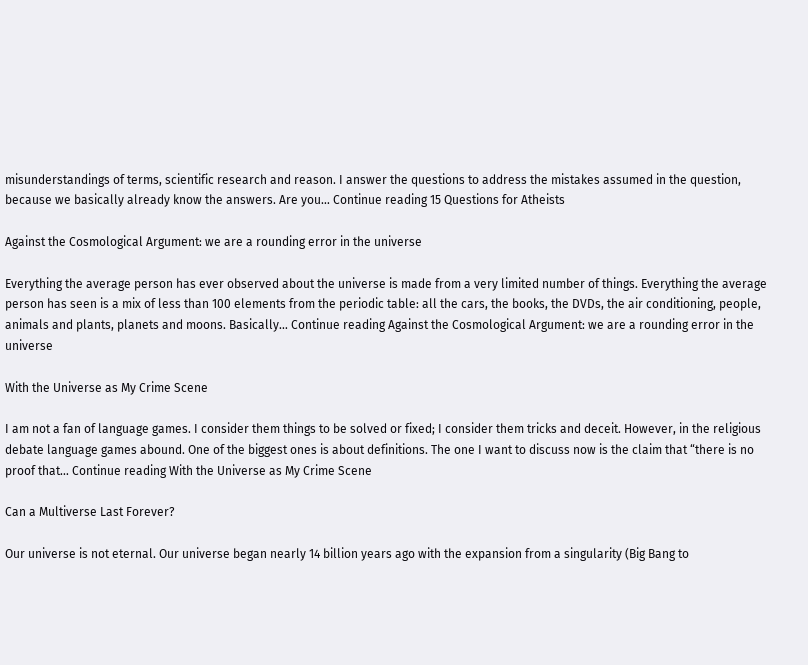misunderstandings of terms, scientific research and reason. I answer the questions to address the mistakes assumed in the question, because we basically already know the answers. Are you… Continue reading 15 Questions for Atheists

Against the Cosmological Argument: we are a rounding error in the universe

Everything the average person has ever observed about the universe is made from a very limited number of things. Everything the average person has seen is a mix of less than 100 elements from the periodic table: all the cars, the books, the DVDs, the air conditioning, people, animals and plants, planets and moons. Basically… Continue reading Against the Cosmological Argument: we are a rounding error in the universe

With the Universe as My Crime Scene

I am not a fan of language games. I consider them things to be solved or fixed; I consider them tricks and deceit. However, in the religious debate language games abound. One of the biggest ones is about definitions. The one I want to discuss now is the claim that “there is no proof that… Continue reading With the Universe as My Crime Scene

Can a Multiverse Last Forever?

Our universe is not eternal. Our universe began nearly 14 billion years ago with the expansion from a singularity (Big Bang to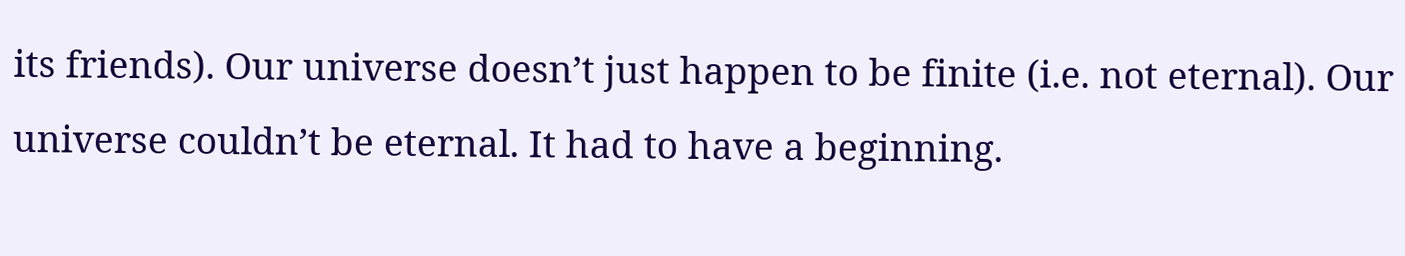its friends). Our universe doesn’t just happen to be finite (i.e. not eternal). Our universe couldn’t be eternal. It had to have a beginning.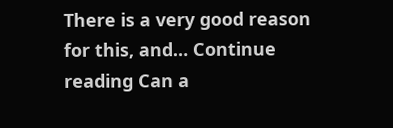There is a very good reason for this, and… Continue reading Can a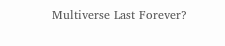Multiverse Last Forever?